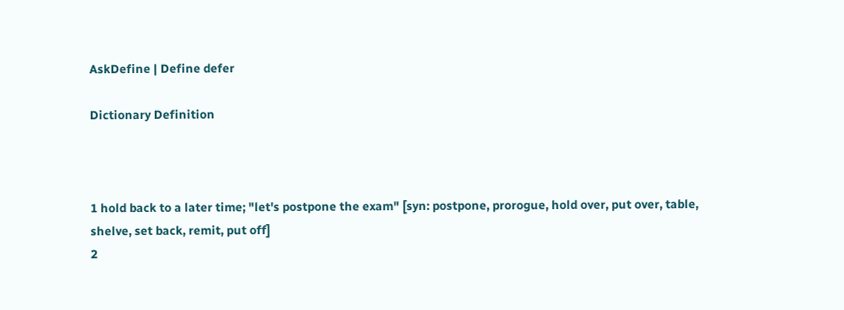AskDefine | Define defer

Dictionary Definition



1 hold back to a later time; "let's postpone the exam" [syn: postpone, prorogue, hold over, put over, table, shelve, set back, remit, put off]
2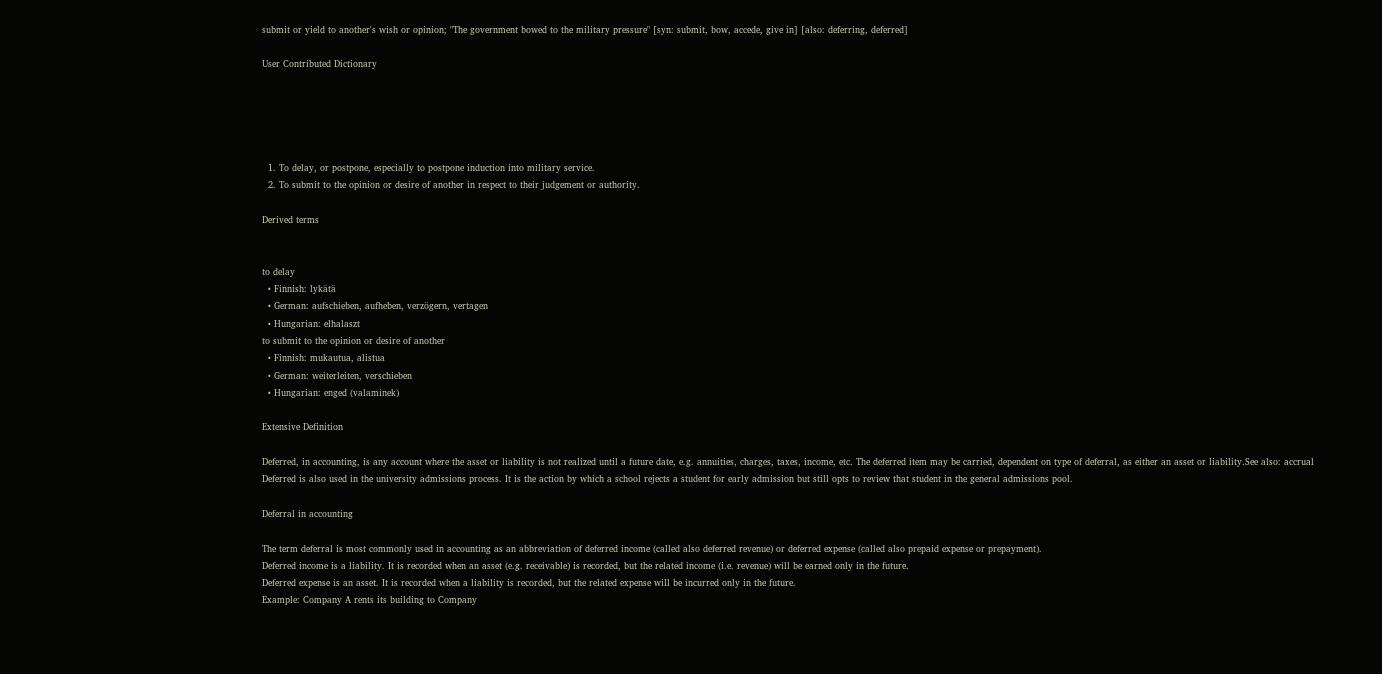submit or yield to another's wish or opinion; "The government bowed to the military pressure" [syn: submit, bow, accede, give in] [also: deferring, deferred]

User Contributed Dictionary





  1. To delay, or postpone, especially to postpone induction into military service.
  2. To submit to the opinion or desire of another in respect to their judgement or authority.

Derived terms


to delay
  • Finnish: lykätä
  • German: aufschieben, aufheben, verzögern, vertagen
  • Hungarian: elhalaszt
to submit to the opinion or desire of another
  • Finnish: mukautua, alistua
  • German: weiterleiten, verschieben
  • Hungarian: enged (valaminek)

Extensive Definition

Deferred, in accounting, is any account where the asset or liability is not realized until a future date, e.g. annuities, charges, taxes, income, etc. The deferred item may be carried, dependent on type of deferral, as either an asset or liability.See also: accrual
Deferred is also used in the university admissions process. It is the action by which a school rejects a student for early admission but still opts to review that student in the general admissions pool.

Deferral in accounting

The term deferral is most commonly used in accounting as an abbreviation of deferred income (called also deferred revenue) or deferred expense (called also prepaid expense or prepayment).
Deferred income is a liability. It is recorded when an asset (e.g. receivable) is recorded, but the related income (i.e. revenue) will be earned only in the future.
Deferred expense is an asset. It is recorded when a liability is recorded, but the related expense will be incurred only in the future.
Example: Company A rents its building to Company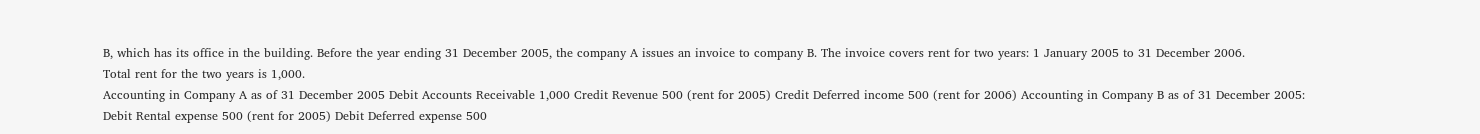B, which has its office in the building. Before the year ending 31 December 2005, the company A issues an invoice to company B. The invoice covers rent for two years: 1 January 2005 to 31 December 2006.
Total rent for the two years is 1,000.
Accounting in Company A as of 31 December 2005 Debit Accounts Receivable 1,000 Credit Revenue 500 (rent for 2005) Credit Deferred income 500 (rent for 2006) Accounting in Company B as of 31 December 2005: Debit Rental expense 500 (rent for 2005) Debit Deferred expense 500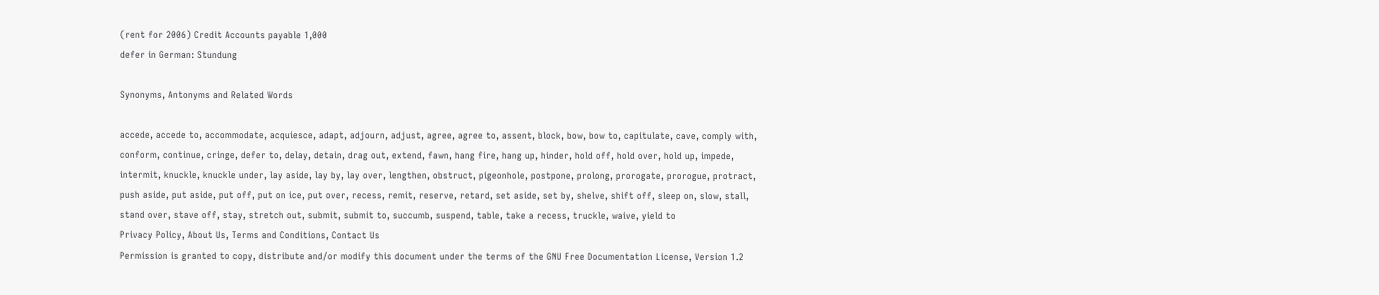(rent for 2006) Credit Accounts payable 1,000
defer in German: Stundung

Synonyms, Antonyms and Related Words

accede, accede to, accommodate, acquiesce, adapt, adjourn, adjust, agree, agree to, assent, block, bow, bow to, capitulate, cave, comply with, conform, continue, cringe, defer to, delay, detain, drag out, extend, fawn, hang fire, hang up, hinder, hold off, hold over, hold up, impede, intermit, knuckle, knuckle under, lay aside, lay by, lay over, lengthen, obstruct, pigeonhole, postpone, prolong, prorogate, prorogue, protract, push aside, put aside, put off, put on ice, put over, recess, remit, reserve, retard, set aside, set by, shelve, shift off, sleep on, slow, stall, stand over, stave off, stay, stretch out, submit, submit to, succumb, suspend, table, take a recess, truckle, waive, yield to
Privacy Policy, About Us, Terms and Conditions, Contact Us
Permission is granted to copy, distribute and/or modify this document under the terms of the GNU Free Documentation License, Version 1.2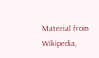Material from Wikipedia,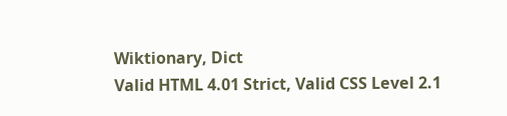Wiktionary, Dict
Valid HTML 4.01 Strict, Valid CSS Level 2.1